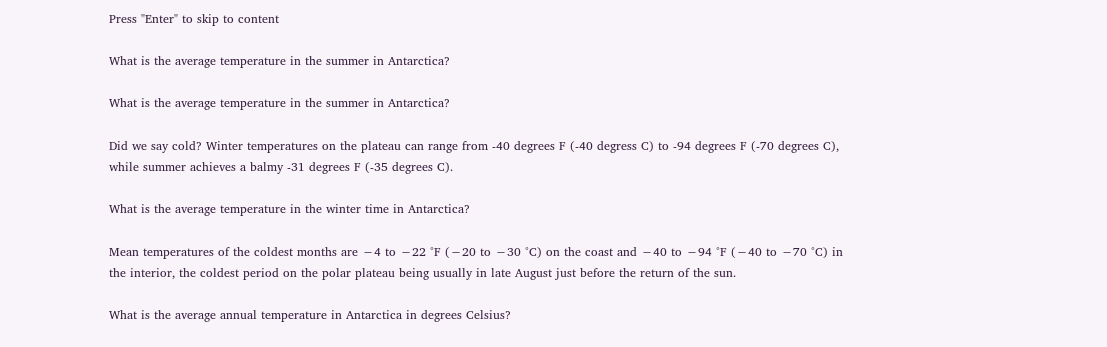Press "Enter" to skip to content

What is the average temperature in the summer in Antarctica?

What is the average temperature in the summer in Antarctica?

Did we say cold? Winter temperatures on the plateau can range from -40 degrees F (-40 degress C) to -94 degrees F (-70 degrees C), while summer achieves a balmy -31 degrees F (-35 degrees C).

What is the average temperature in the winter time in Antarctica?

Mean temperatures of the coldest months are −4 to −22 °F (−20 to −30 °C) on the coast and −40 to −94 °F (−40 to −70 °C) in the interior, the coldest period on the polar plateau being usually in late August just before the return of the sun.

What is the average annual temperature in Antarctica in degrees Celsius?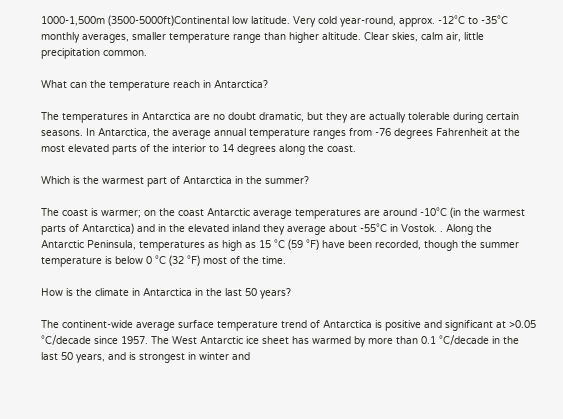1000-1,500m (3500-5000ft)Continental low latitude. Very cold year-round, approx. -12°C to -35°C monthly averages, smaller temperature range than higher altitude. Clear skies, calm air, little precipitation common.

What can the temperature reach in Antarctica?

The temperatures in Antarctica are no doubt dramatic, but they are actually tolerable during certain seasons. In Antarctica, the average annual temperature ranges from -76 degrees Fahrenheit at the most elevated parts of the interior to 14 degrees along the coast.

Which is the warmest part of Antarctica in the summer?

The coast is warmer; on the coast Antarctic average temperatures are around -10°C (in the warmest parts of Antarctica) and in the elevated inland they average about -55°C in Vostok. . Along the Antarctic Peninsula, temperatures as high as 15 °C (59 °F) have been recorded, though the summer temperature is below 0 °C (32 °F) most of the time.

How is the climate in Antarctica in the last 50 years?

The continent-wide average surface temperature trend of Antarctica is positive and significant at >0.05 °C/decade since 1957. The West Antarctic ice sheet has warmed by more than 0.1 °C/decade in the last 50 years, and is strongest in winter and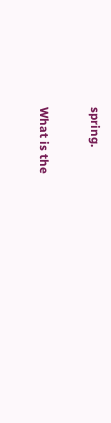spring.

What is the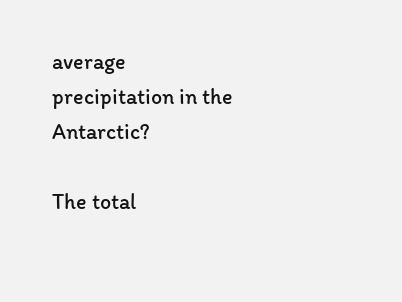average precipitation in the Antarctic?

The total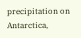precipitation on Antarctica,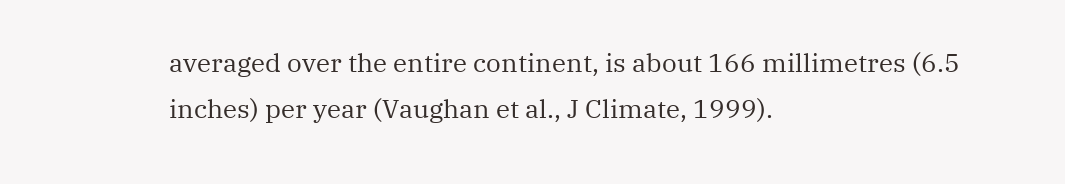averaged over the entire continent, is about 166 millimetres (6.5 inches) per year (Vaughan et al., J Climate, 1999).